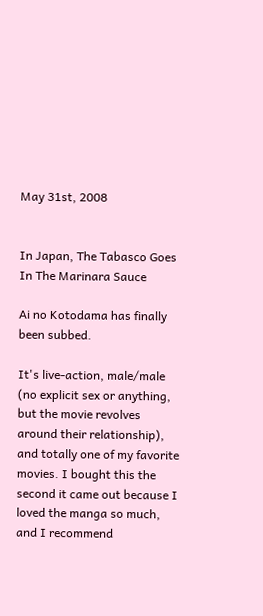May 31st, 2008


In Japan, The Tabasco Goes In The Marinara Sauce

Ai no Kotodama has finally been subbed.

It's live-action, male/male (no explicit sex or anything, but the movie revolves around their relationship), and totally one of my favorite movies. I bought this the second it came out because I loved the manga so much, and I recommend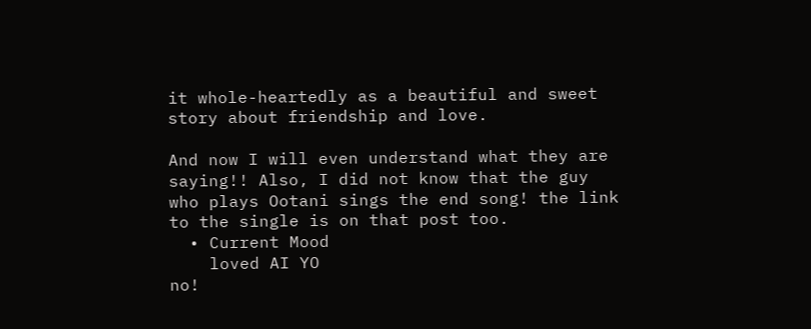it whole-heartedly as a beautiful and sweet story about friendship and love.

And now I will even understand what they are saying!! Also, I did not know that the guy who plays Ootani sings the end song! the link to the single is on that post too.
  • Current Mood
    loved AI YO
no!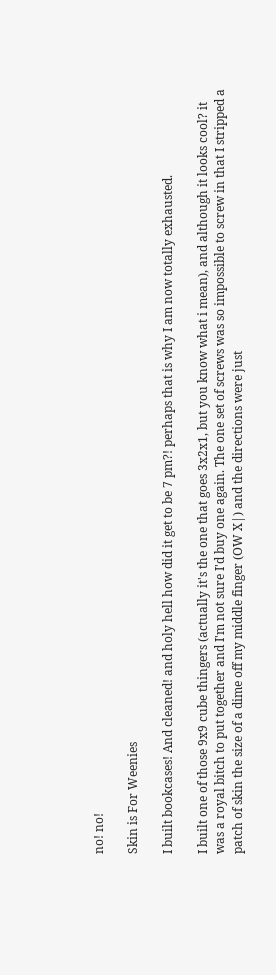no! no!

Skin is For Weenies

I built bookcases! And cleaned! and holy hell how did it get to be 7 pm?! perhaps that is why I am now totally exhausted.

I built one of those 9x9 cube thingers (actually it's the one that goes 3x2x1, but you know what i mean), and although it looks cool? it was a royal bitch to put together and I'm not sure I'd buy one again. The one set of screws was so impossible to screw in that I stripped a patch of skin the size of a dime off my middle finger (OW X|) and the directions were just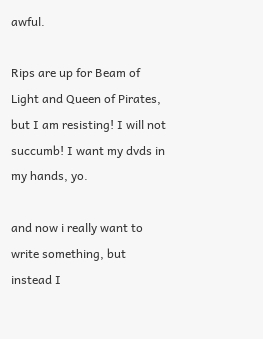awful.

Rips are up for Beam of Light and Queen of Pirates, but I am resisting! I will not succumb! I want my dvds in my hands, yo.

and now i really want to write something, but instead I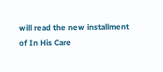will read the new installment of In His Care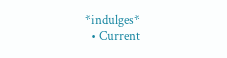*indulges*
  • Current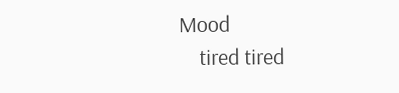Mood
    tired tired